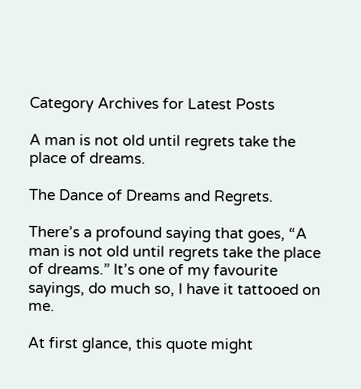Category Archives for Latest Posts

A man is not old until regrets take the place of dreams.

The Dance of Dreams and Regrets.

There’s a profound saying that goes, “A man is not old until regrets take the place of dreams.” It’s one of my favourite sayings, do much so, I have it tattooed on me.

At first glance, this quote might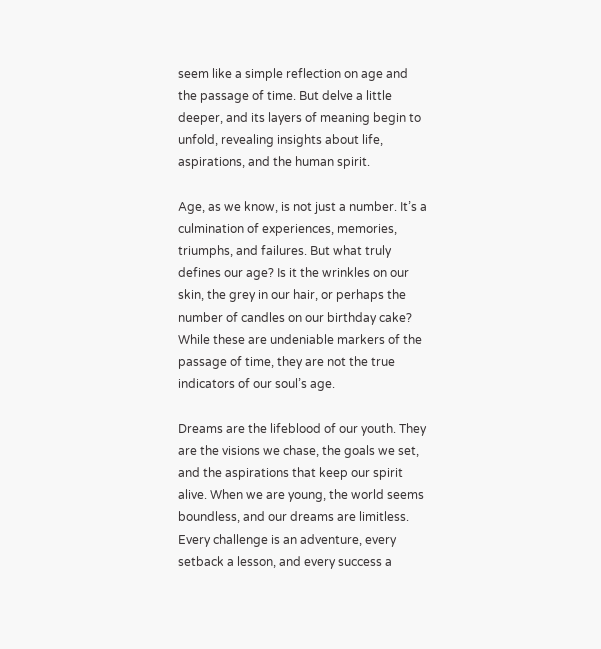seem like a simple reflection on age and the passage of time. But delve a little deeper, and its layers of meaning begin to unfold, revealing insights about life, aspirations, and the human spirit.

Age, as we know, is not just a number. It’s a culmination of experiences, memories, triumphs, and failures. But what truly defines our age? Is it the wrinkles on our skin, the grey in our hair, or perhaps the number of candles on our birthday cake? While these are undeniable markers of the passage of time, they are not the true indicators of our soul’s age.

Dreams are the lifeblood of our youth. They are the visions we chase, the goals we set, and the aspirations that keep our spirit alive. When we are young, the world seems boundless, and our dreams are limitless. Every challenge is an adventure, every setback a lesson, and every success a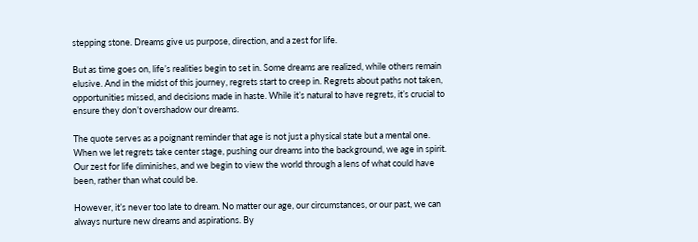stepping stone. Dreams give us purpose, direction, and a zest for life.

But as time goes on, life’s realities begin to set in. Some dreams are realized, while others remain elusive. And in the midst of this journey, regrets start to creep in. Regrets about paths not taken, opportunities missed, and decisions made in haste. While it’s natural to have regrets, it’s crucial to ensure they don’t overshadow our dreams.

The quote serves as a poignant reminder that age is not just a physical state but a mental one. When we let regrets take center stage, pushing our dreams into the background, we age in spirit. Our zest for life diminishes, and we begin to view the world through a lens of what could have been, rather than what could be.

However, it’s never too late to dream. No matter our age, our circumstances, or our past, we can always nurture new dreams and aspirations. By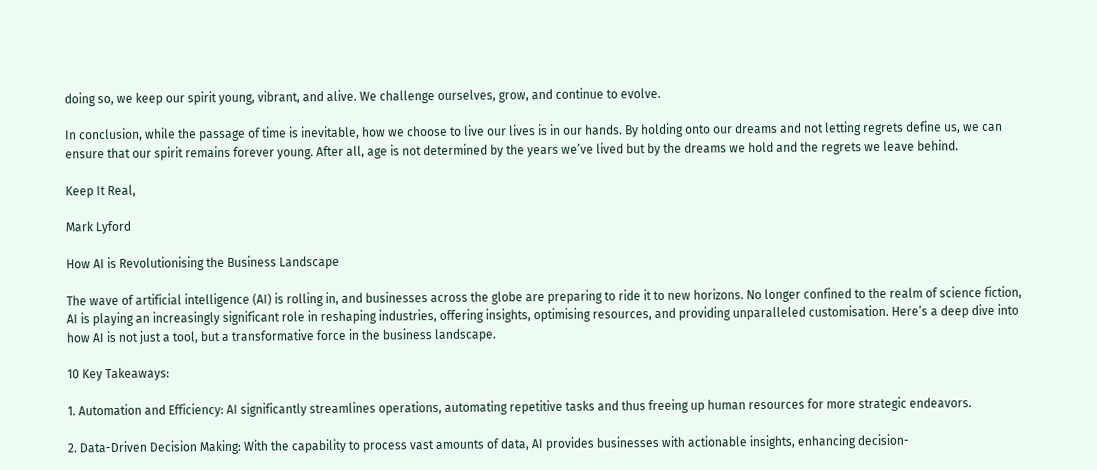doing so, we keep our spirit young, vibrant, and alive. We challenge ourselves, grow, and continue to evolve.

In conclusion, while the passage of time is inevitable, how we choose to live our lives is in our hands. By holding onto our dreams and not letting regrets define us, we can ensure that our spirit remains forever young. After all, age is not determined by the years we’ve lived but by the dreams we hold and the regrets we leave behind.

Keep It Real,

Mark Lyford

How AI is Revolutionising the Business Landscape

The wave of artificial intelligence (AI) is rolling in, and businesses across the globe are preparing to ride it to new horizons. No longer confined to the realm of science fiction, AI is playing an increasingly significant role in reshaping industries, offering insights, optimising resources, and providing unparalleled customisation. Here’s a deep dive into how AI is not just a tool, but a transformative force in the business landscape.

10 Key Takeaways:

1. Automation and Efficiency: AI significantly streamlines operations, automating repetitive tasks and thus freeing up human resources for more strategic endeavors.

2. Data-Driven Decision Making: With the capability to process vast amounts of data, AI provides businesses with actionable insights, enhancing decision-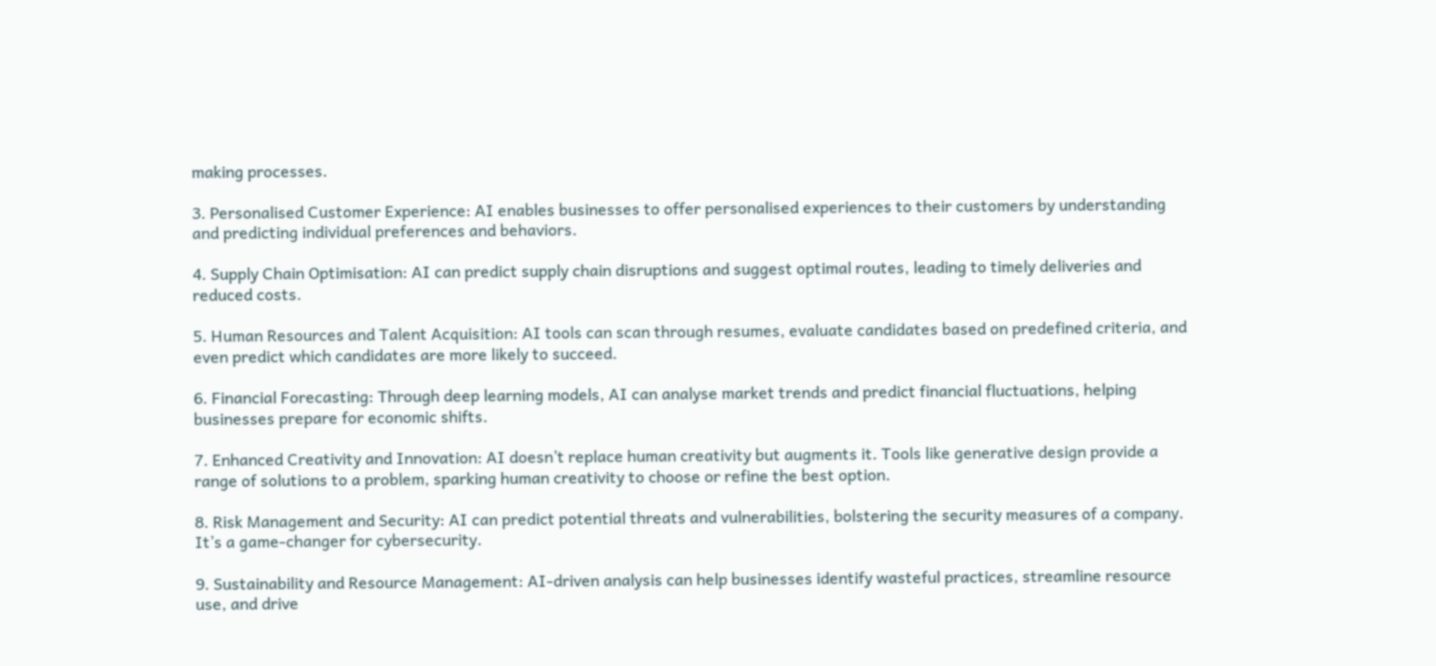making processes.

3. Personalised Customer Experience: AI enables businesses to offer personalised experiences to their customers by understanding and predicting individual preferences and behaviors.

4. Supply Chain Optimisation: AI can predict supply chain disruptions and suggest optimal routes, leading to timely deliveries and reduced costs.

5. Human Resources and Talent Acquisition: AI tools can scan through resumes, evaluate candidates based on predefined criteria, and even predict which candidates are more likely to succeed.

6. Financial Forecasting: Through deep learning models, AI can analyse market trends and predict financial fluctuations, helping businesses prepare for economic shifts.

7. Enhanced Creativity and Innovation: AI doesn’t replace human creativity but augments it. Tools like generative design provide a range of solutions to a problem, sparking human creativity to choose or refine the best option.

8. Risk Management and Security: AI can predict potential threats and vulnerabilities, bolstering the security measures of a company. It’s a game-changer for cybersecurity.

9. Sustainability and Resource Management: AI-driven analysis can help businesses identify wasteful practices, streamline resource use, and drive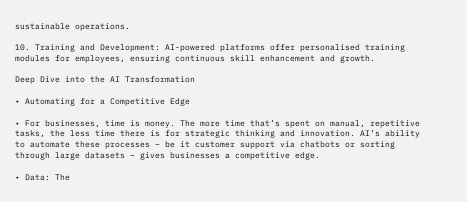sustainable operations.

10. Training and Development: AI-powered platforms offer personalised training modules for employees, ensuring continuous skill enhancement and growth.

Deep Dive into the AI Transformation

• Automating for a Competitive Edge

• For businesses, time is money. The more time that’s spent on manual, repetitive tasks, the less time there is for strategic thinking and innovation. AI’s ability to automate these processes – be it customer support via chatbots or sorting through large datasets – gives businesses a competitive edge.

• Data: The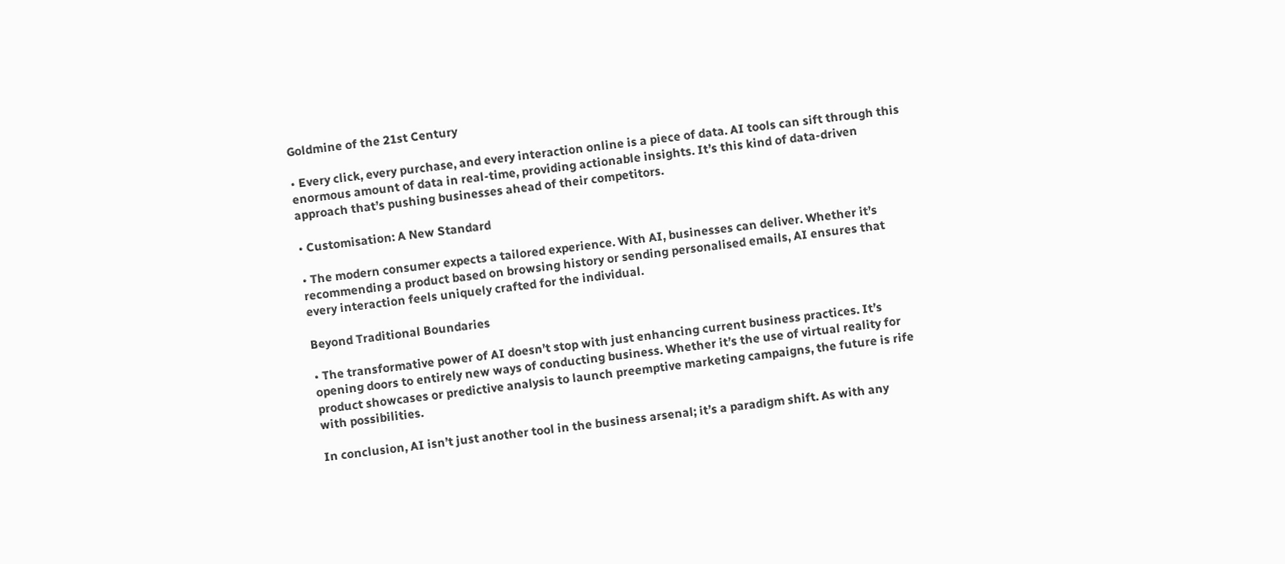Goldmine of the 21st Century

• Every click, every purchase, and every interaction online is a piece of data. AI tools can sift through this enormous amount of data in real-time, providing actionable insights. It’s this kind of data-driven approach that’s pushing businesses ahead of their competitors.

• Customisation: A New Standard

• The modern consumer expects a tailored experience. With AI, businesses can deliver. Whether it’s recommending a product based on browsing history or sending personalised emails, AI ensures that every interaction feels uniquely crafted for the individual.

Beyond Traditional Boundaries

• The transformative power of AI doesn’t stop with just enhancing current business practices. It’s opening doors to entirely new ways of conducting business. Whether it’s the use of virtual reality for product showcases or predictive analysis to launch preemptive marketing campaigns, the future is rife with possibilities.

In conclusion, AI isn’t just another tool in the business arsenal; it’s a paradigm shift. As with any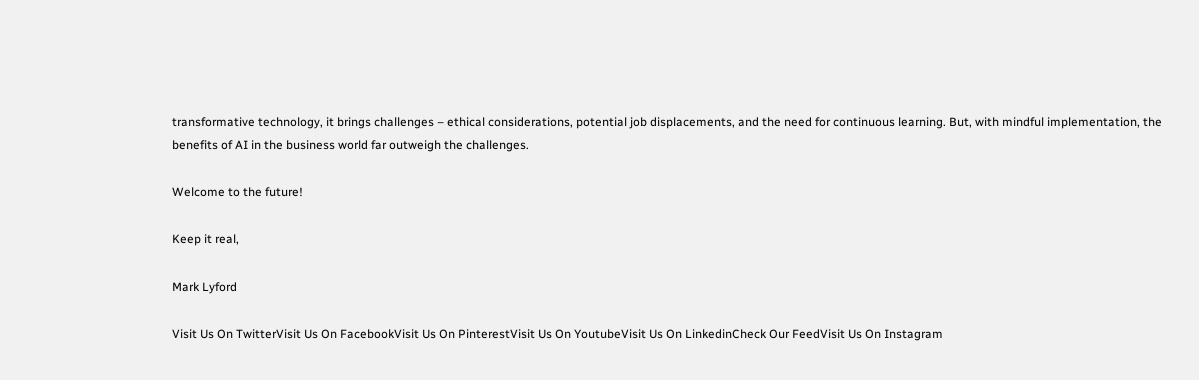transformative technology, it brings challenges – ethical considerations, potential job displacements, and the need for continuous learning. But, with mindful implementation, the benefits of AI in the business world far outweigh the challenges.

Welcome to the future!

Keep it real,

Mark Lyford

Visit Us On TwitterVisit Us On FacebookVisit Us On PinterestVisit Us On YoutubeVisit Us On LinkedinCheck Our FeedVisit Us On Instagram